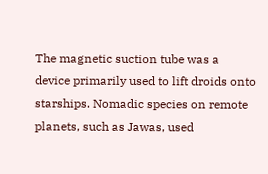The magnetic suction tube was a device primarily used to lift droids onto starships. Nomadic species on remote planets, such as Jawas, used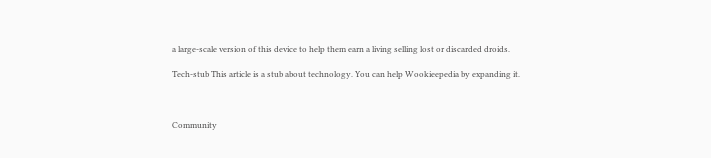a large-scale version of this device to help them earn a living selling lost or discarded droids.

Tech-stub This article is a stub about technology. You can help Wookieepedia by expanding it.



Community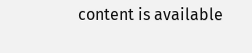content is available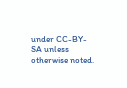under CC-BY-SA unless otherwise noted.